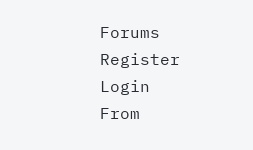Forums Register Login
From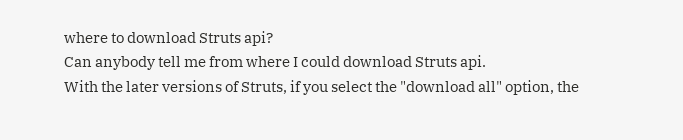where to download Struts api?
Can anybody tell me from where I could download Struts api.
With the later versions of Struts, if you select the "download all" option, the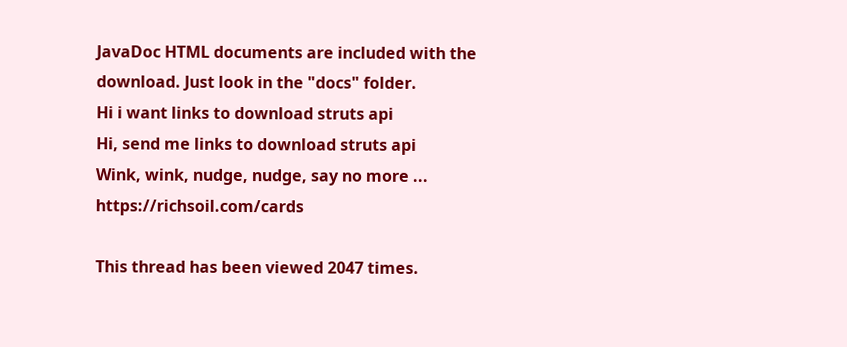JavaDoc HTML documents are included with the download. Just look in the "docs" folder.
Hi i want links to download struts api
Hi, send me links to download struts api
Wink, wink, nudge, nudge, say no more ... https://richsoil.com/cards

This thread has been viewed 2047 times.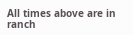All times above are in ranch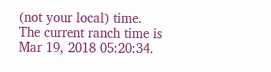(not your local) time.
The current ranch time is
Mar 19, 2018 05:20:34.